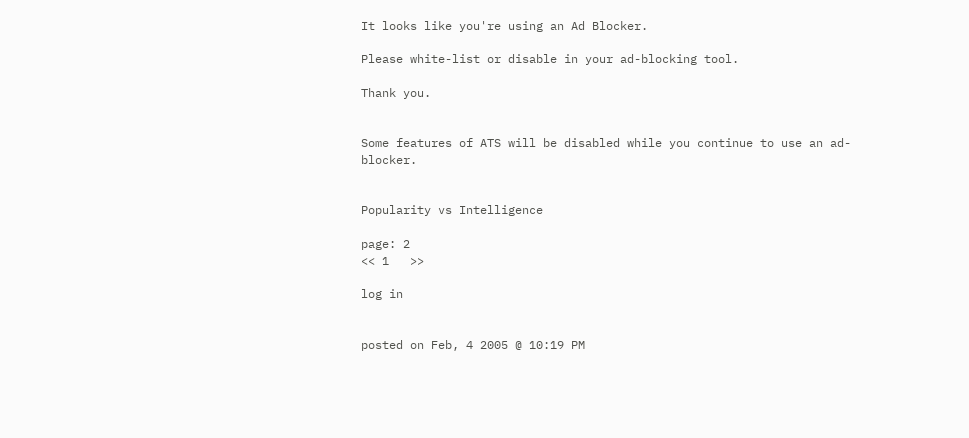It looks like you're using an Ad Blocker.

Please white-list or disable in your ad-blocking tool.

Thank you.


Some features of ATS will be disabled while you continue to use an ad-blocker.


Popularity vs Intelligence

page: 2
<< 1   >>

log in


posted on Feb, 4 2005 @ 10:19 PM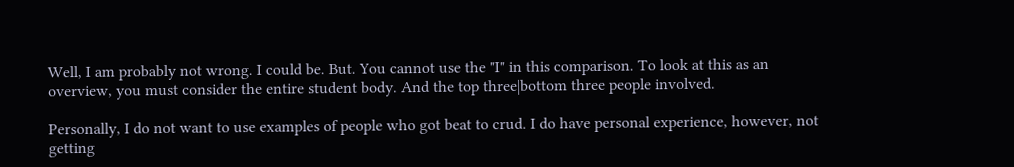Well, I am probably not wrong. I could be. But. You cannot use the "I" in this comparison. To look at this as an overview, you must consider the entire student body. And the top three|bottom three people involved.

Personally, I do not want to use examples of people who got beat to crud. I do have personal experience, however, not getting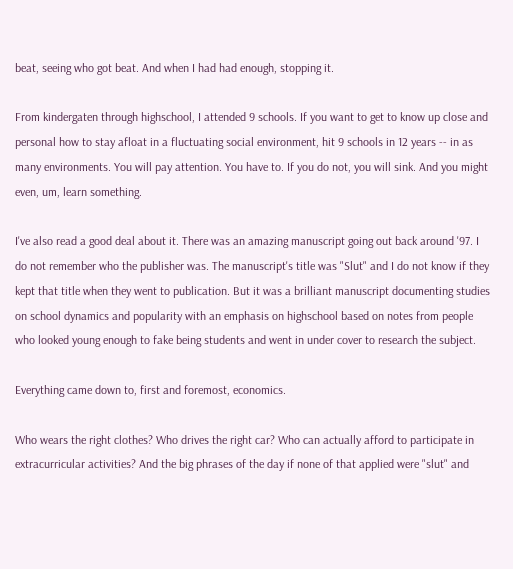beat, seeing who got beat. And when I had had enough, stopping it.

From kindergaten through highschool, I attended 9 schools. If you want to get to know up close and personal how to stay afloat in a fluctuating social environment, hit 9 schools in 12 years -- in as many environments. You will pay attention. You have to. If you do not, you will sink. And you might even, um, learn something.

I've also read a good deal about it. There was an amazing manuscript going out back around '97. I do not remember who the publisher was. The manuscript's title was "Slut" and I do not know if they kept that title when they went to publication. But it was a brilliant manuscript documenting studies on school dynamics and popularity with an emphasis on highschool based on notes from people who looked young enough to fake being students and went in under cover to research the subject.

Everything came down to, first and foremost, economics.

Who wears the right clothes? Who drives the right car? Who can actually afford to participate in extracurricular activities? And the big phrases of the day if none of that applied were "slut" and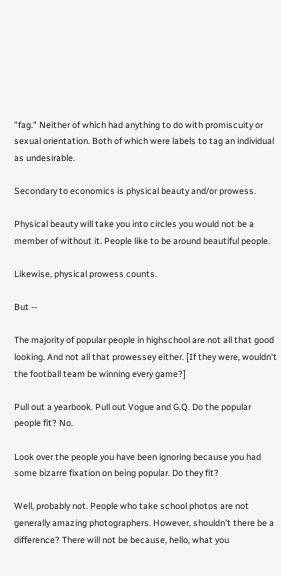"fag." Neither of which had anything to do with promiscuity or sexual orientation. Both of which were labels to tag an individual as undesirable.

Secondary to economics is physical beauty and/or prowess.

Physical beauty will take you into circles you would not be a member of without it. People like to be around beautiful people.

Likewise, physical prowess counts.

But --

The majority of popular people in highschool are not all that good looking. And not all that prowessey either. [If they were, wouldn't the football team be winning every game?]

Pull out a yearbook. Pull out Vogue and G.Q. Do the popular people fit? No.

Look over the people you have been ignoring because you had some bizarre fixation on being popular. Do they fit?

Well, probably not. People who take school photos are not generally amazing photographers. However, shouldn't there be a difference? There will not be because, hello, what you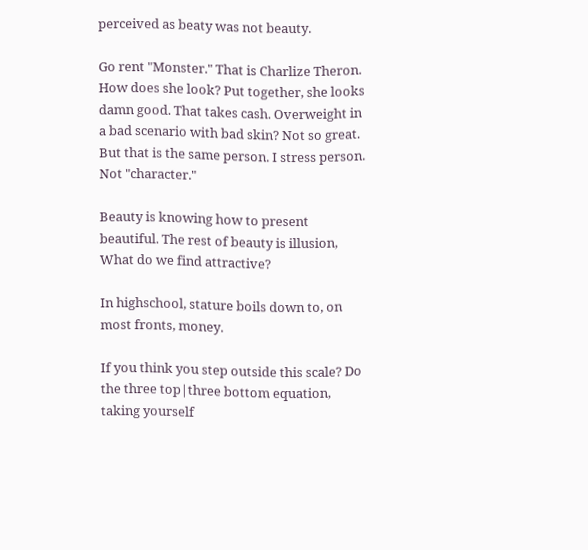perceived as beaty was not beauty.

Go rent "Monster." That is Charlize Theron. How does she look? Put together, she looks damn good. That takes cash. Overweight in a bad scenario with bad skin? Not so great. But that is the same person. I stress person. Not "character."

Beauty is knowing how to present beautiful. The rest of beauty is illusion, What do we find attractive?

In highschool, stature boils down to, on most fronts, money.

If you think you step outside this scale? Do the three top|three bottom equation, taking yourself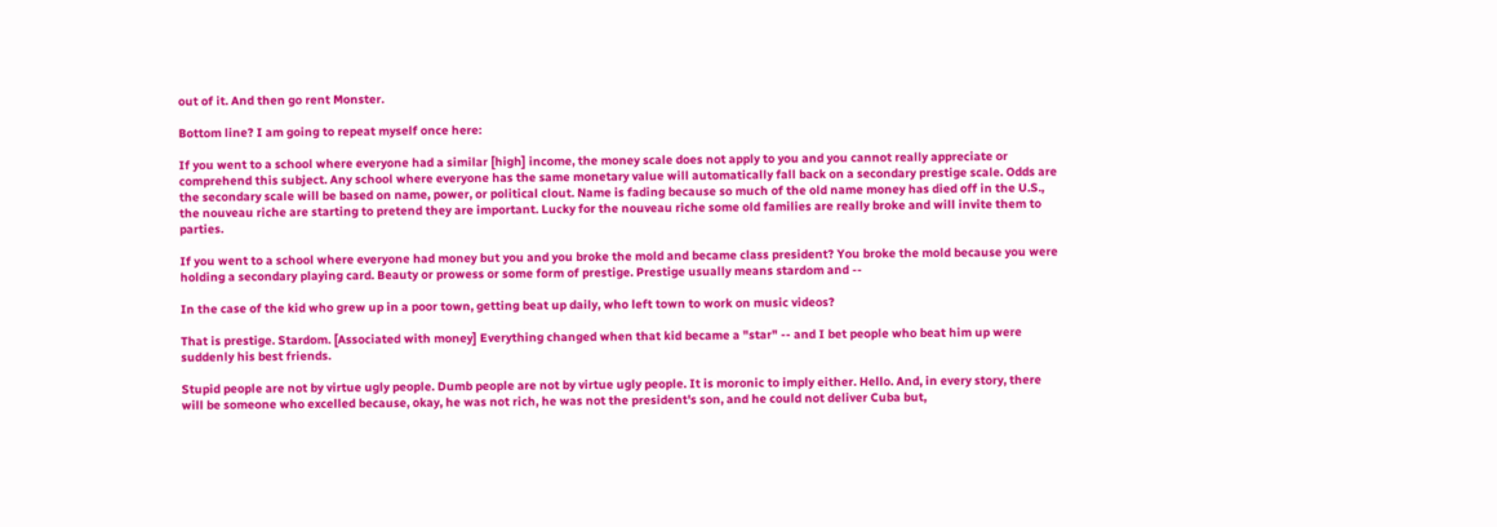out of it. And then go rent Monster.

Bottom line? I am going to repeat myself once here:

If you went to a school where everyone had a similar [high] income, the money scale does not apply to you and you cannot really appreciate or comprehend this subject. Any school where everyone has the same monetary value will automatically fall back on a secondary prestige scale. Odds are the secondary scale will be based on name, power, or political clout. Name is fading because so much of the old name money has died off in the U.S., the nouveau riche are starting to pretend they are important. Lucky for the nouveau riche some old families are really broke and will invite them to parties.

If you went to a school where everyone had money but you and you broke the mold and became class president? You broke the mold because you were holding a secondary playing card. Beauty or prowess or some form of prestige. Prestige usually means stardom and --

In the case of the kid who grew up in a poor town, getting beat up daily, who left town to work on music videos?

That is prestige. Stardom. [Associated with money] Everything changed when that kid became a "star" -- and I bet people who beat him up were suddenly his best friends.

Stupid people are not by virtue ugly people. Dumb people are not by virtue ugly people. It is moronic to imply either. Hello. And, in every story, there will be someone who excelled because, okay, he was not rich, he was not the president's son, and he could not deliver Cuba but,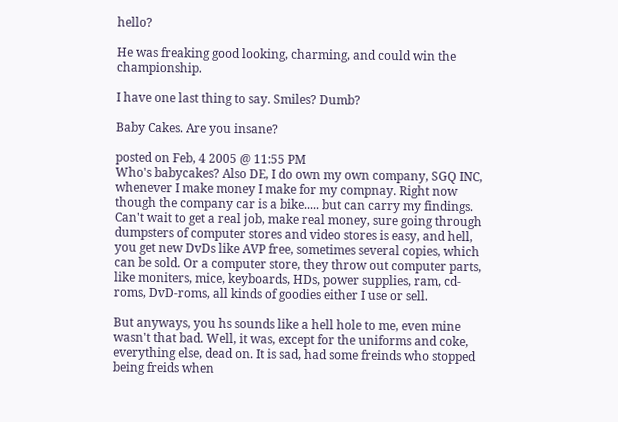hello?

He was freaking good looking, charming, and could win the championship.

I have one last thing to say. Smiles? Dumb?

Baby Cakes. Are you insane?

posted on Feb, 4 2005 @ 11:55 PM
Who's babycakes? Also DE, I do own my own company, SGQ INC, whenever I make money I make for my compnay. Right now though the company car is a bike..... but can carry my findings. Can't wait to get a real job, make real money, sure going through dumpsters of computer stores and video stores is easy, and hell, you get new DvDs like AVP free, sometimes several copies, which can be sold. Or a computer store, they throw out computer parts, like moniters, mice, keyboards, HDs, power supplies, ram, cd-roms, DvD-roms, all kinds of goodies either I use or sell.

But anyways, you hs sounds like a hell hole to me, even mine wasn't that bad. Well, it was, except for the uniforms and coke, everything else, dead on. It is sad, had some freinds who stopped being freids when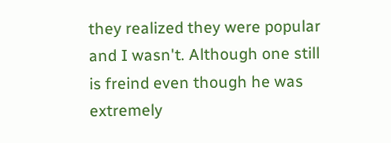they realized they were popular and I wasn't. Although one still is freind even though he was extremely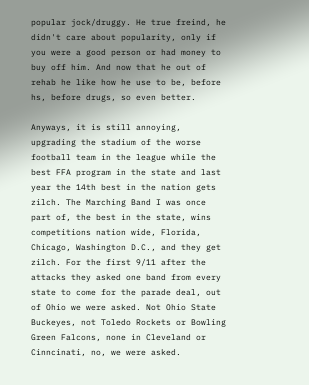popular jock/druggy. He true freind, he didn't care about popularity, only if you were a good person or had money to buy off him. And now that he out of rehab he like how he use to be, before hs, before drugs, so even better.

Anyways, it is still annoying, upgrading the stadium of the worse football team in the league while the best FFA program in the state and last year the 14th best in the nation gets zilch. The Marching Band I was once part of, the best in the state, wins competitions nation wide, Florida, Chicago, Washington D.C., and they get zilch. For the first 9/11 after the attacks they asked one band from every state to come for the parade deal, out of Ohio we were asked. Not Ohio State Buckeyes, not Toledo Rockets or Bowling Green Falcons, none in Cleveland or Cinncinati, no, we were asked.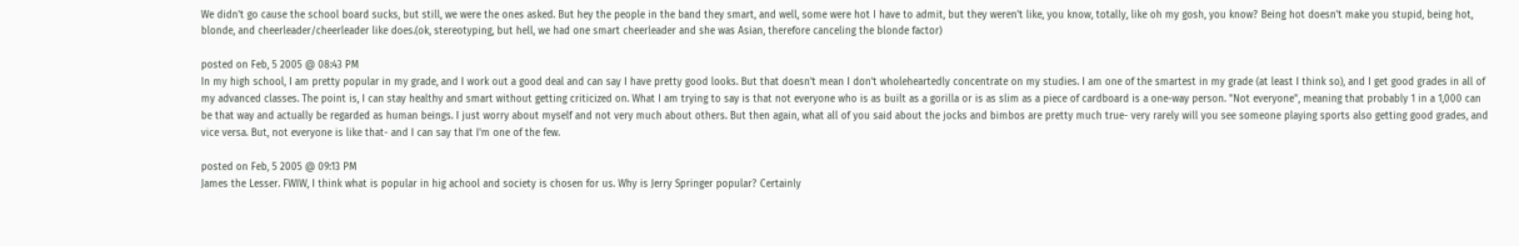We didn't go cause the school board sucks, but still, we were the ones asked. But hey the people in the band they smart, and well, some were hot I have to admit, but they weren't like, you know, totally, like oh my gosh, you know? Being hot doesn't make you stupid, being hot, blonde, and cheerleader/cheerleader like does.(ok, stereotyping, but hell, we had one smart cheerleader and she was Asian, therefore canceling the blonde factor)

posted on Feb, 5 2005 @ 08:43 PM
In my high school, I am pretty popular in my grade, and I work out a good deal and can say I have pretty good looks. But that doesn't mean I don't wholeheartedly concentrate on my studies. I am one of the smartest in my grade (at least I think so), and I get good grades in all of my advanced classes. The point is, I can stay healthy and smart without getting criticized on. What I am trying to say is that not everyone who is as built as a gorilla or is as slim as a piece of cardboard is a one-way person. "Not everyone", meaning that probably 1 in a 1,000 can be that way and actually be regarded as human beings. I just worry about myself and not very much about others. But then again, what all of you said about the jocks and bimbos are pretty much true- very rarely will you see someone playing sports also getting good grades, and vice versa. But, not everyone is like that- and I can say that I'm one of the few.

posted on Feb, 5 2005 @ 09:13 PM
James the Lesser. FWIW, I think what is popular in hig achool and society is chosen for us. Why is Jerry Springer popular? Certainly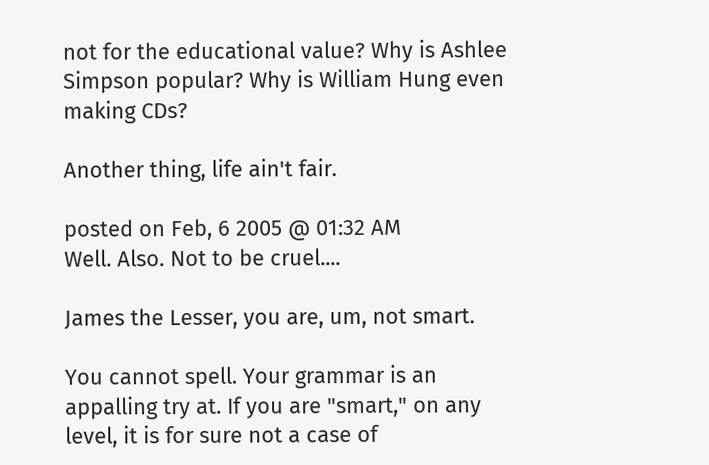not for the educational value? Why is Ashlee Simpson popular? Why is William Hung even making CDs?

Another thing, life ain't fair.

posted on Feb, 6 2005 @ 01:32 AM
Well. Also. Not to be cruel....

James the Lesser, you are, um, not smart.

You cannot spell. Your grammar is an appalling try at. If you are "smart," on any level, it is for sure not a case of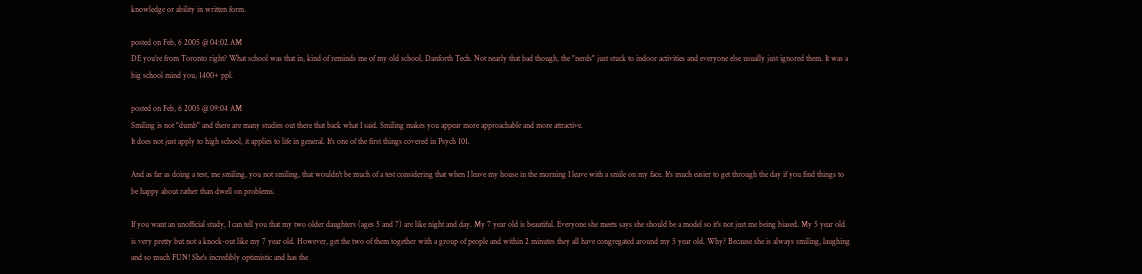knowledge or ability in written form.

posted on Feb, 6 2005 @ 04:02 AM
DE you're from Toronto right? What school was that in, kind of reminds me of my old school, Danforth Tech. Not nearly that bad though, the "nerds" just stuck to indoor activities and everyone else usually just ignored them. It was a big school mind you, 1400+ ppl.

posted on Feb, 6 2005 @ 09:04 AM
Smiling is not "dumb" and there are many studies out there that back what I said. Smiling makes you appear more approachable and more attractive.
It does not just apply to high school, it applies to life in general. It's one of the first things covered in Psych 101.

And as far as doing a test, me smiling, you not smiling, that wouldn't be much of a test considering that when I leave my house in the morning I leave with a smile on my face. It's much easier to get through the day if you find things to be happy about rather than dwell on problems.

If you want an unofficial study, I can tell you that my two older daughters (ages 5 and 7) are like night and day. My 7 year old is beautiful. Everyone she meets says she should be a model so it's not just me being biased. My 5 year old is very pretty but not a knock-out like my 7 year old. However, get the two of them together with a group of people and within 2 minutes they all have congregated around my 5 year old. Why? Because she is always smiling, laughing and so much FUN! She's incredibly optimistic and has the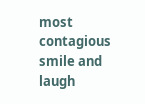most contagious smile and laugh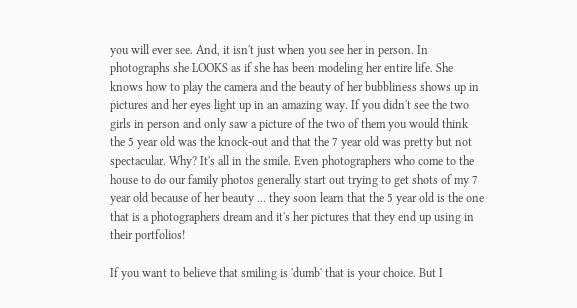you will ever see. And, it isn't just when you see her in person. In photographs she LOOKS as if she has been modeling her entire life. She knows how to play the camera and the beauty of her bubbliness shows up in pictures and her eyes light up in an amazing way. If you didn't see the two girls in person and only saw a picture of the two of them you would think the 5 year old was the knock-out and that the 7 year old was pretty but not spectacular. Why? It's all in the smile. Even photographers who come to the house to do our family photos generally start out trying to get shots of my 7 year old because of her beauty ... they soon learn that the 5 year old is the one that is a photographers dream and it's her pictures that they end up using in their portfolios!

If you want to believe that smiling is 'dumb' that is your choice. But I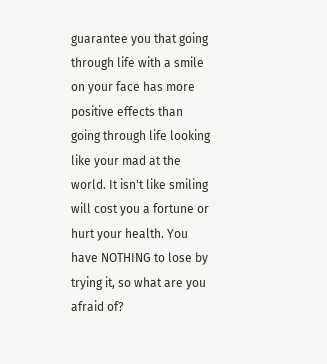guarantee you that going through life with a smile on your face has more positive effects than going through life looking like your mad at the world. It isn't like smiling will cost you a fortune or hurt your health. You have NOTHING to lose by trying it, so what are you afraid of?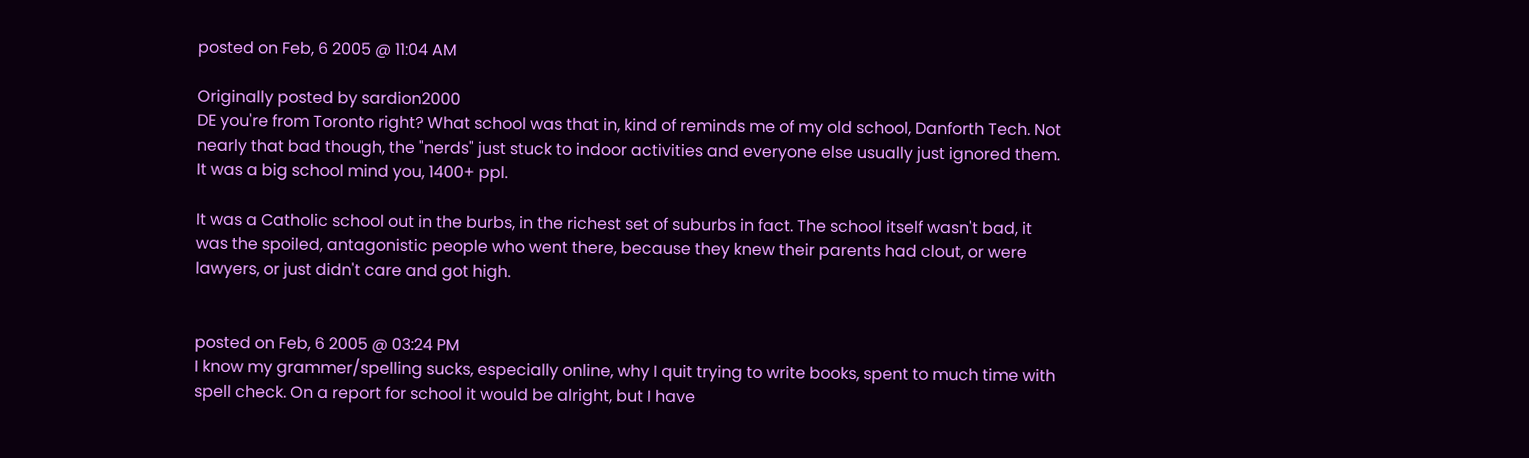posted on Feb, 6 2005 @ 11:04 AM

Originally posted by sardion2000
DE you're from Toronto right? What school was that in, kind of reminds me of my old school, Danforth Tech. Not nearly that bad though, the "nerds" just stuck to indoor activities and everyone else usually just ignored them. It was a big school mind you, 1400+ ppl.

It was a Catholic school out in the burbs, in the richest set of suburbs in fact. The school itself wasn't bad, it was the spoiled, antagonistic people who went there, because they knew their parents had clout, or were lawyers, or just didn't care and got high.


posted on Feb, 6 2005 @ 03:24 PM
I know my grammer/spelling sucks, especially online, why I quit trying to write books, spent to much time with spell check. On a report for school it would be alright, but I have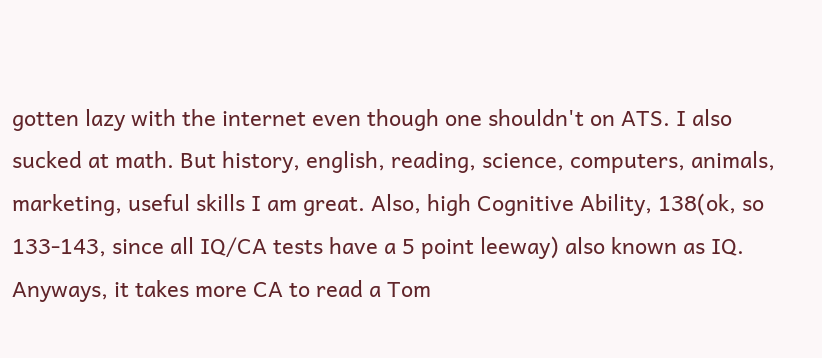gotten lazy with the internet even though one shouldn't on ATS. I also sucked at math. But history, english, reading, science, computers, animals, marketing, useful skills I am great. Also, high Cognitive Ability, 138(ok, so 133-143, since all IQ/CA tests have a 5 point leeway) also known as IQ. Anyways, it takes more CA to read a Tom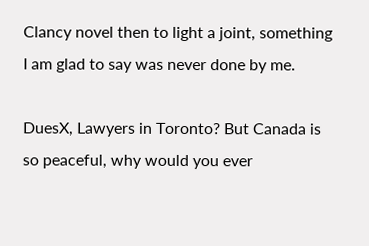Clancy novel then to light a joint, something I am glad to say was never done by me.

DuesX, Lawyers in Toronto? But Canada is so peaceful, why would you ever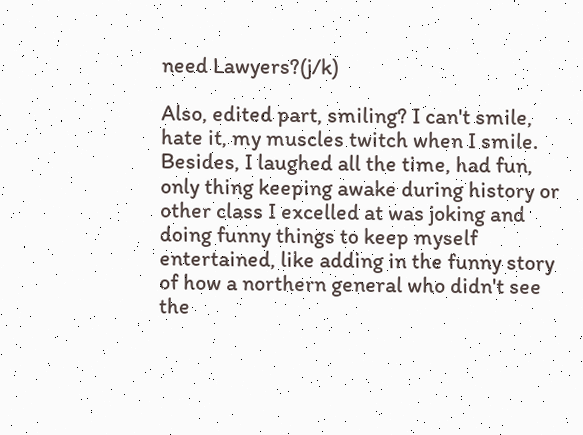need Lawyers?(j/k)

Also, edited part, smiling? I can't smile, hate it, my muscles twitch when I smile. Besides, I laughed all the time, had fun, only thing keeping awake during history or other class I excelled at was joking and doing funny things to keep myself entertained, like adding in the funny story of how a northern general who didn't see the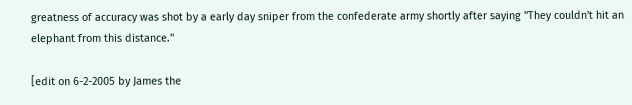greatness of accuracy was shot by a early day sniper from the confederate army shortly after saying "They couldn't hit an elephant from this distance."

[edit on 6-2-2005 by James the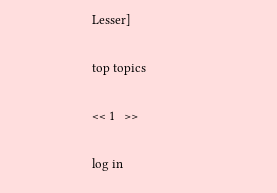Lesser]

top topics

<< 1   >>

log in